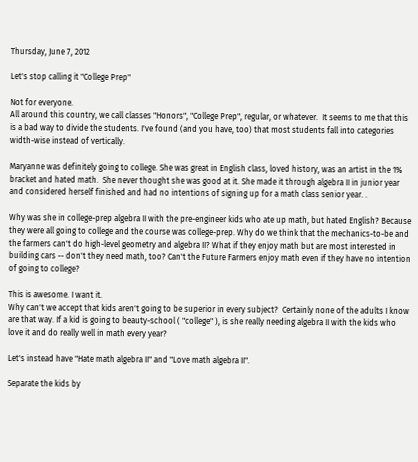Thursday, June 7, 2012

Let's stop calling it "College Prep"

Not for everyone.
All around this country, we call classes "Honors", "College Prep", regular, or whatever.  It seems to me that this is a bad way to divide the students. I've found (and you have, too) that most students fall into categories width-wise instead of vertically.

Maryanne was definitely going to college. She was great in English class, loved history, was an artist in the 1% bracket and hated math.  She never thought she was good at it. She made it through algebra II in junior year and considered herself finished and had no intentions of signing up for a math class senior year. .

Why was she in college-prep algebra II with the pre-engineer kids who ate up math, but hated English? Because they were all going to college and the course was college-prep. Why do we think that the mechanics-to-be and the farmers can't do high-level geometry and algebra II? What if they enjoy math but are most interested in building cars -- don't they need math, too? Can't the Future Farmers enjoy math even if they have no intention of going to college?

This is awesome. I want it.
Why can't we accept that kids aren't going to be superior in every subject?  Certainly none of the adults I know are that way. If a kid is going to beauty-school ( "college" ), is she really needing algebra II with the kids who love it and do really well in math every year?

Let's instead have "Hate math algebra II" and "Love math algebra II".

Separate the kids by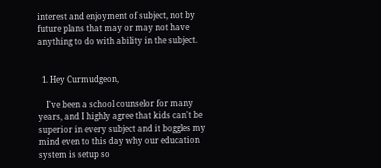interest and enjoyment of subject, not by future plans that may or may not have anything to do with ability in the subject.


  1. Hey Curmudgeon,

    I've been a school counselor for many years, and I highly agree that kids can't be superior in every subject and it boggles my mind even to this day why our education system is setup so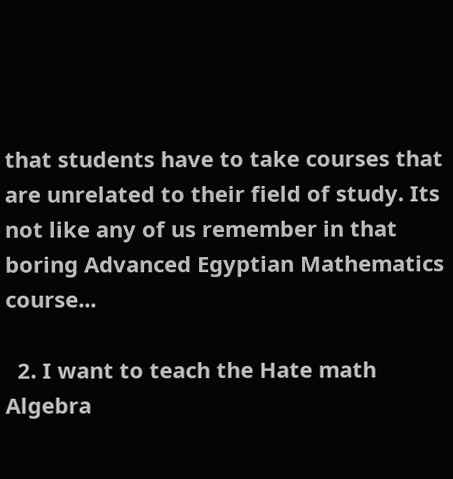that students have to take courses that are unrelated to their field of study. Its not like any of us remember in that boring Advanced Egyptian Mathematics course...

  2. I want to teach the Hate math Algebra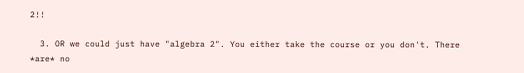2!!

  3. OR we could just have "algebra 2". You either take the course or you don't. There *are* no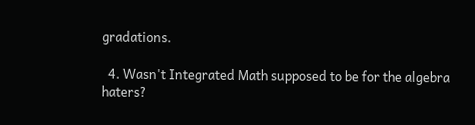gradations.

  4. Wasn't Integrated Math supposed to be for the algebra haters?